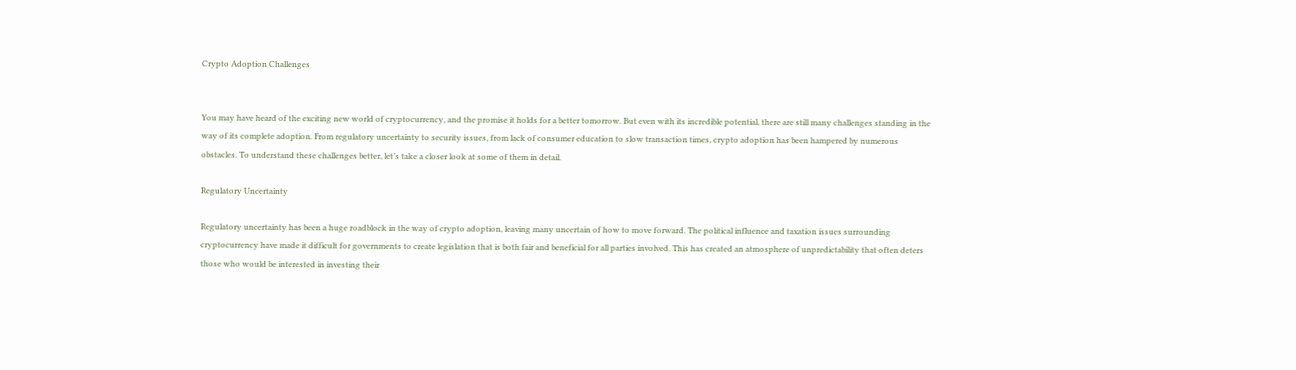Crypto Adoption Challenges


You may have heard of the exciting new world of cryptocurrency, and the promise it holds for a better tomorrow. But even with its incredible potential, there are still many challenges standing in the way of its complete adoption. From regulatory uncertainty to security issues, from lack of consumer education to slow transaction times, crypto adoption has been hampered by numerous obstacles. To understand these challenges better, let’s take a closer look at some of them in detail.

Regulatory Uncertainty

Regulatory uncertainty has been a huge roadblock in the way of crypto adoption, leaving many uncertain of how to move forward. The political influence and taxation issues surrounding cryptocurrency have made it difficult for governments to create legislation that is both fair and beneficial for all parties involved. This has created an atmosphere of unpredictability that often deters those who would be interested in investing their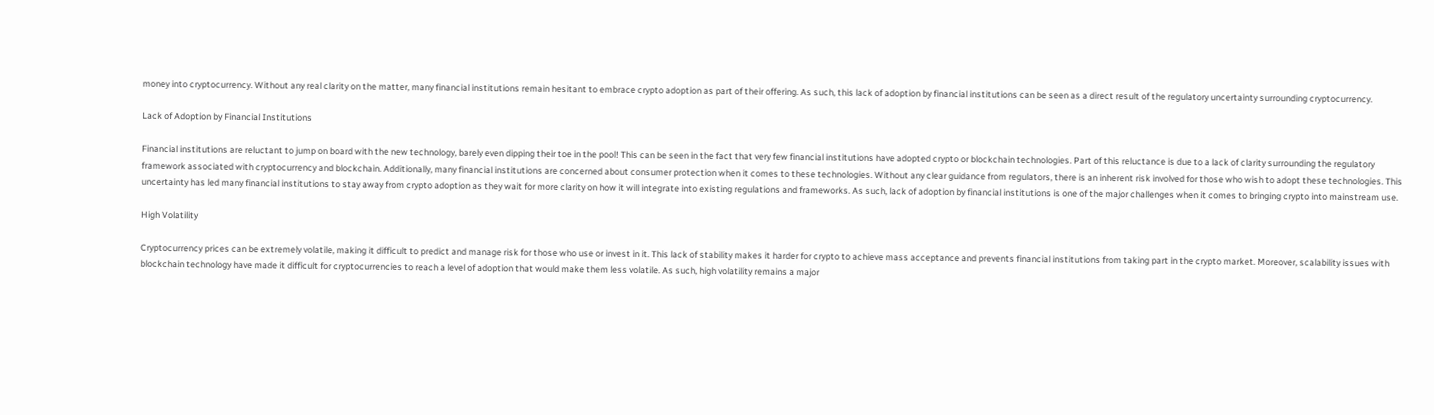money into cryptocurrency. Without any real clarity on the matter, many financial institutions remain hesitant to embrace crypto adoption as part of their offering. As such, this lack of adoption by financial institutions can be seen as a direct result of the regulatory uncertainty surrounding cryptocurrency.

Lack of Adoption by Financial Institutions

Financial institutions are reluctant to jump on board with the new technology, barely even dipping their toe in the pool! This can be seen in the fact that very few financial institutions have adopted crypto or blockchain technologies. Part of this reluctance is due to a lack of clarity surrounding the regulatory framework associated with cryptocurrency and blockchain. Additionally, many financial institutions are concerned about consumer protection when it comes to these technologies. Without any clear guidance from regulators, there is an inherent risk involved for those who wish to adopt these technologies. This uncertainty has led many financial institutions to stay away from crypto adoption as they wait for more clarity on how it will integrate into existing regulations and frameworks. As such, lack of adoption by financial institutions is one of the major challenges when it comes to bringing crypto into mainstream use.

High Volatility

Cryptocurrency prices can be extremely volatile, making it difficult to predict and manage risk for those who use or invest in it. This lack of stability makes it harder for crypto to achieve mass acceptance and prevents financial institutions from taking part in the crypto market. Moreover, scalability issues with blockchain technology have made it difficult for cryptocurrencies to reach a level of adoption that would make them less volatile. As such, high volatility remains a major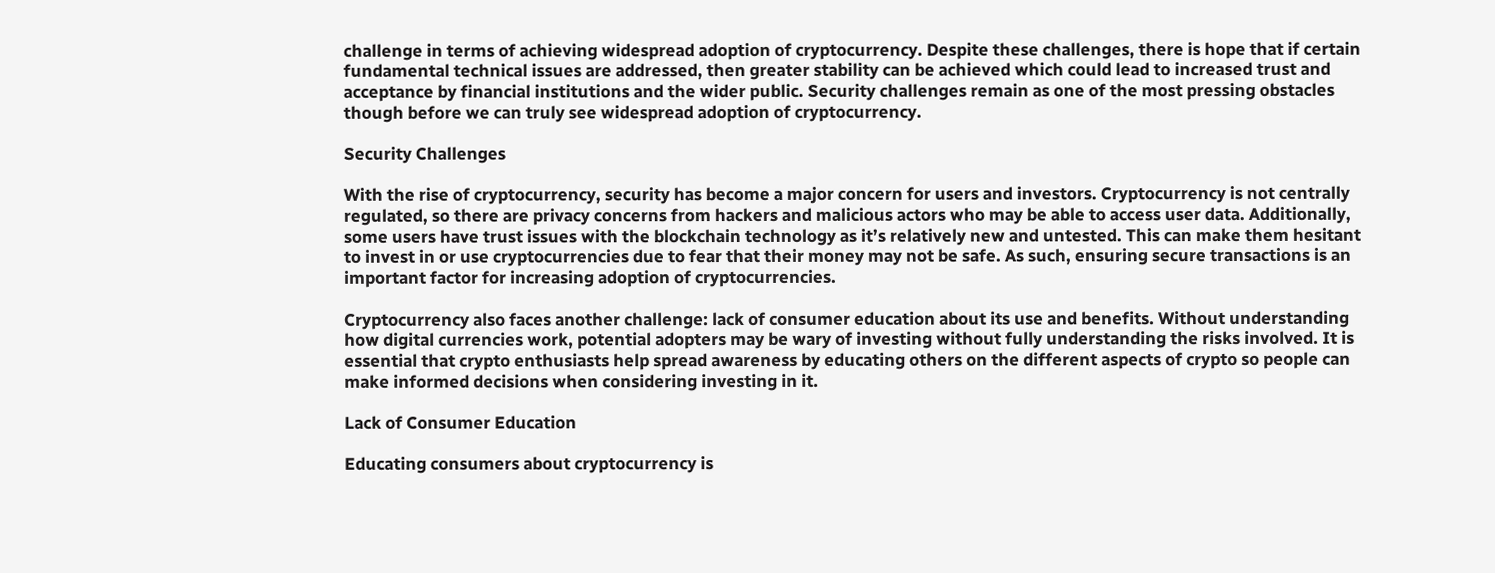challenge in terms of achieving widespread adoption of cryptocurrency. Despite these challenges, there is hope that if certain fundamental technical issues are addressed, then greater stability can be achieved which could lead to increased trust and acceptance by financial institutions and the wider public. Security challenges remain as one of the most pressing obstacles though before we can truly see widespread adoption of cryptocurrency.

Security Challenges

With the rise of cryptocurrency, security has become a major concern for users and investors. Cryptocurrency is not centrally regulated, so there are privacy concerns from hackers and malicious actors who may be able to access user data. Additionally, some users have trust issues with the blockchain technology as it’s relatively new and untested. This can make them hesitant to invest in or use cryptocurrencies due to fear that their money may not be safe. As such, ensuring secure transactions is an important factor for increasing adoption of cryptocurrencies.

Cryptocurrency also faces another challenge: lack of consumer education about its use and benefits. Without understanding how digital currencies work, potential adopters may be wary of investing without fully understanding the risks involved. It is essential that crypto enthusiasts help spread awareness by educating others on the different aspects of crypto so people can make informed decisions when considering investing in it.

Lack of Consumer Education

Educating consumers about cryptocurrency is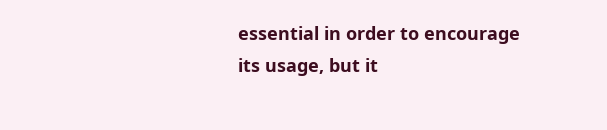essential in order to encourage its usage, but it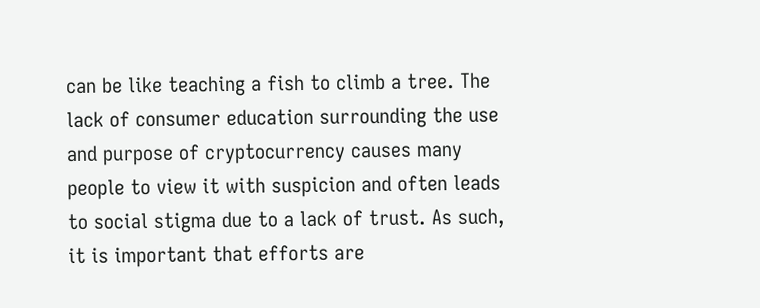can be like teaching a fish to climb a tree. The lack of consumer education surrounding the use and purpose of cryptocurrency causes many people to view it with suspicion and often leads to social stigma due to a lack of trust. As such, it is important that efforts are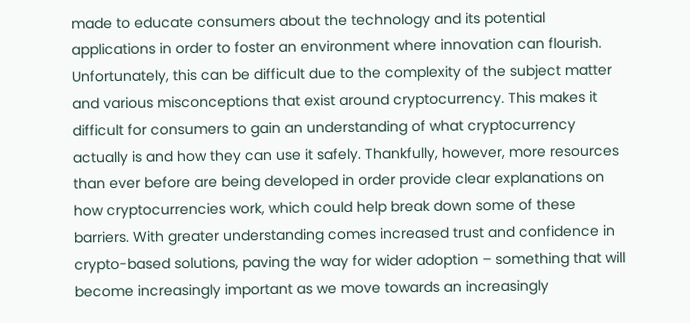made to educate consumers about the technology and its potential applications in order to foster an environment where innovation can flourish. Unfortunately, this can be difficult due to the complexity of the subject matter and various misconceptions that exist around cryptocurrency. This makes it difficult for consumers to gain an understanding of what cryptocurrency actually is and how they can use it safely. Thankfully, however, more resources than ever before are being developed in order provide clear explanations on how cryptocurrencies work, which could help break down some of these barriers. With greater understanding comes increased trust and confidence in crypto-based solutions, paving the way for wider adoption – something that will become increasingly important as we move towards an increasingly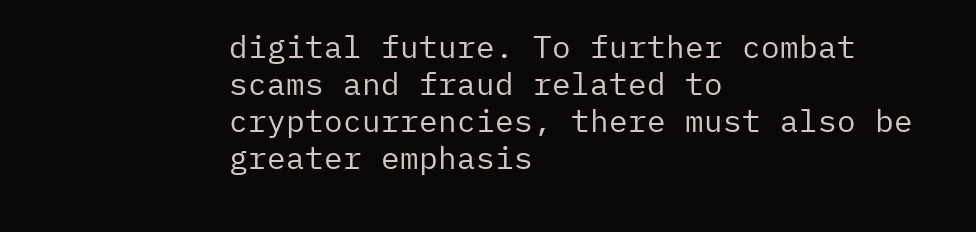digital future. To further combat scams and fraud related to cryptocurrencies, there must also be greater emphasis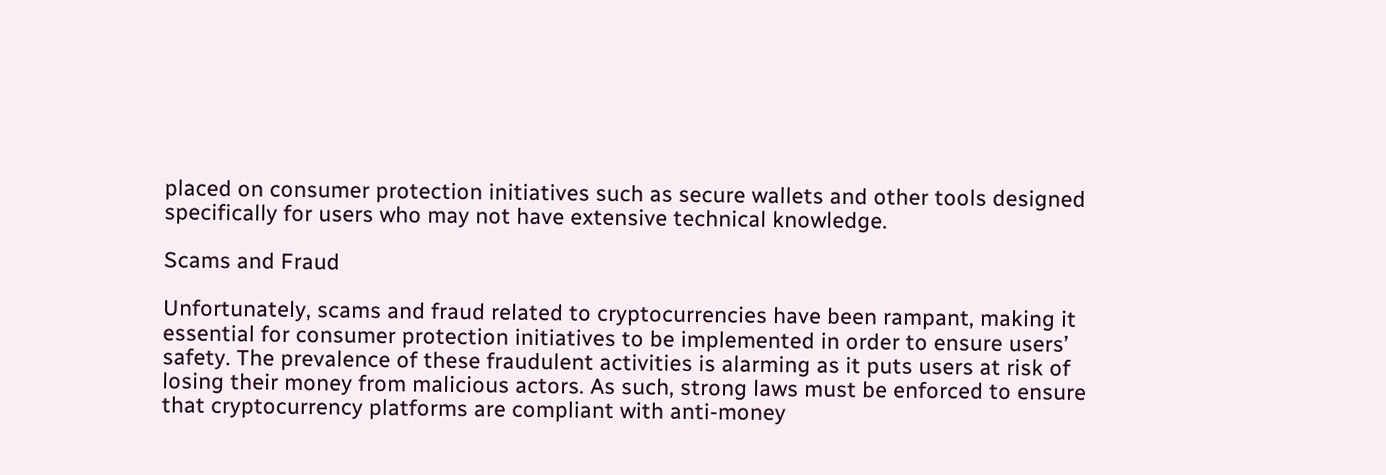placed on consumer protection initiatives such as secure wallets and other tools designed specifically for users who may not have extensive technical knowledge.

Scams and Fraud

Unfortunately, scams and fraud related to cryptocurrencies have been rampant, making it essential for consumer protection initiatives to be implemented in order to ensure users’ safety. The prevalence of these fraudulent activities is alarming as it puts users at risk of losing their money from malicious actors. As such, strong laws must be enforced to ensure that cryptocurrency platforms are compliant with anti-money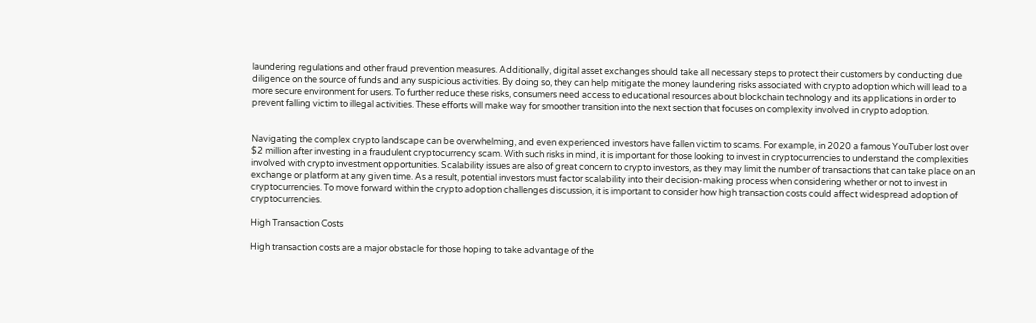laundering regulations and other fraud prevention measures. Additionally, digital asset exchanges should take all necessary steps to protect their customers by conducting due diligence on the source of funds and any suspicious activities. By doing so, they can help mitigate the money laundering risks associated with crypto adoption which will lead to a more secure environment for users. To further reduce these risks, consumers need access to educational resources about blockchain technology and its applications in order to prevent falling victim to illegal activities. These efforts will make way for smoother transition into the next section that focuses on complexity involved in crypto adoption.


Navigating the complex crypto landscape can be overwhelming, and even experienced investors have fallen victim to scams. For example, in 2020 a famous YouTuber lost over $2 million after investing in a fraudulent cryptocurrency scam. With such risks in mind, it is important for those looking to invest in cryptocurrencies to understand the complexities involved with crypto investment opportunities. Scalability issues are also of great concern to crypto investors, as they may limit the number of transactions that can take place on an exchange or platform at any given time. As a result, potential investors must factor scalability into their decision-making process when considering whether or not to invest in cryptocurrencies. To move forward within the crypto adoption challenges discussion, it is important to consider how high transaction costs could affect widespread adoption of cryptocurrencies.

High Transaction Costs

High transaction costs are a major obstacle for those hoping to take advantage of the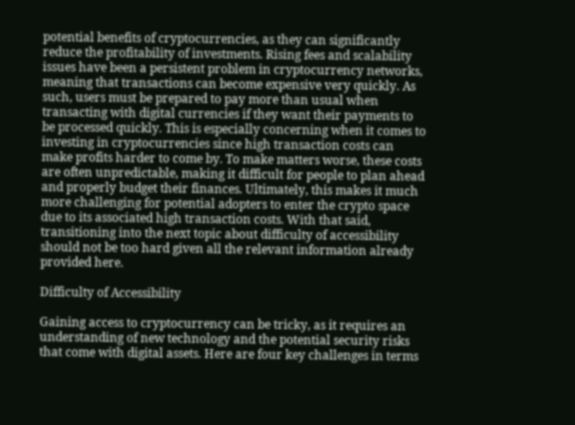potential benefits of cryptocurrencies, as they can significantly reduce the profitability of investments. Rising fees and scalability issues have been a persistent problem in cryptocurrency networks, meaning that transactions can become expensive very quickly. As such, users must be prepared to pay more than usual when transacting with digital currencies if they want their payments to be processed quickly. This is especially concerning when it comes to investing in cryptocurrencies since high transaction costs can make profits harder to come by. To make matters worse, these costs are often unpredictable, making it difficult for people to plan ahead and properly budget their finances. Ultimately, this makes it much more challenging for potential adopters to enter the crypto space due to its associated high transaction costs. With that said, transitioning into the next topic about difficulty of accessibility should not be too hard given all the relevant information already provided here.

Difficulty of Accessibility

Gaining access to cryptocurrency can be tricky, as it requires an understanding of new technology and the potential security risks that come with digital assets. Here are four key challenges in terms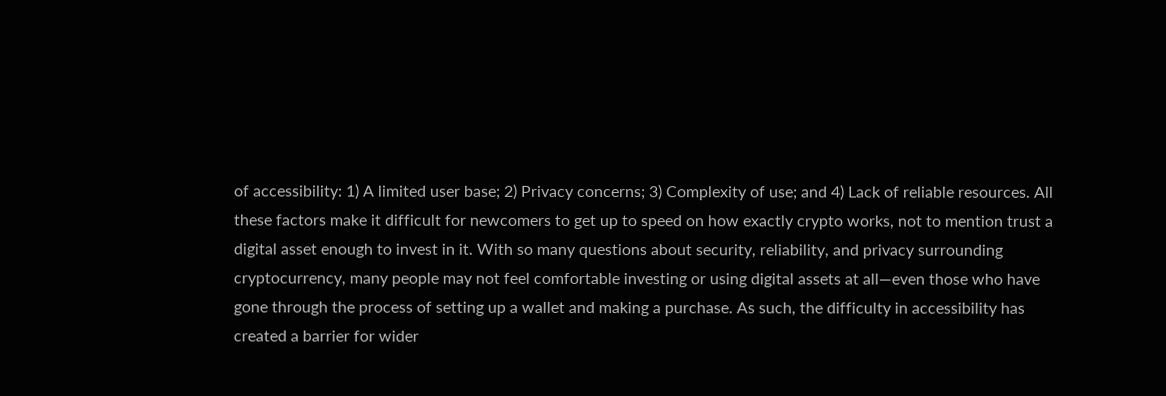of accessibility: 1) A limited user base; 2) Privacy concerns; 3) Complexity of use; and 4) Lack of reliable resources. All these factors make it difficult for newcomers to get up to speed on how exactly crypto works, not to mention trust a digital asset enough to invest in it. With so many questions about security, reliability, and privacy surrounding cryptocurrency, many people may not feel comfortable investing or using digital assets at all—even those who have gone through the process of setting up a wallet and making a purchase. As such, the difficulty in accessibility has created a barrier for wider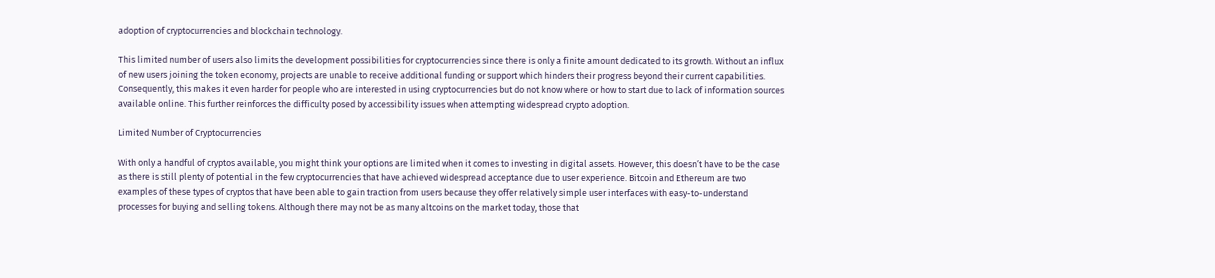adoption of cryptocurrencies and blockchain technology.

This limited number of users also limits the development possibilities for cryptocurrencies since there is only a finite amount dedicated to its growth. Without an influx of new users joining the token economy, projects are unable to receive additional funding or support which hinders their progress beyond their current capabilities. Consequently, this makes it even harder for people who are interested in using cryptocurrencies but do not know where or how to start due to lack of information sources available online. This further reinforces the difficulty posed by accessibility issues when attempting widespread crypto adoption.

Limited Number of Cryptocurrencies

With only a handful of cryptos available, you might think your options are limited when it comes to investing in digital assets. However, this doesn’t have to be the case as there is still plenty of potential in the few cryptocurrencies that have achieved widespread acceptance due to user experience. Bitcoin and Ethereum are two examples of these types of cryptos that have been able to gain traction from users because they offer relatively simple user interfaces with easy-to-understand processes for buying and selling tokens. Although there may not be as many altcoins on the market today, those that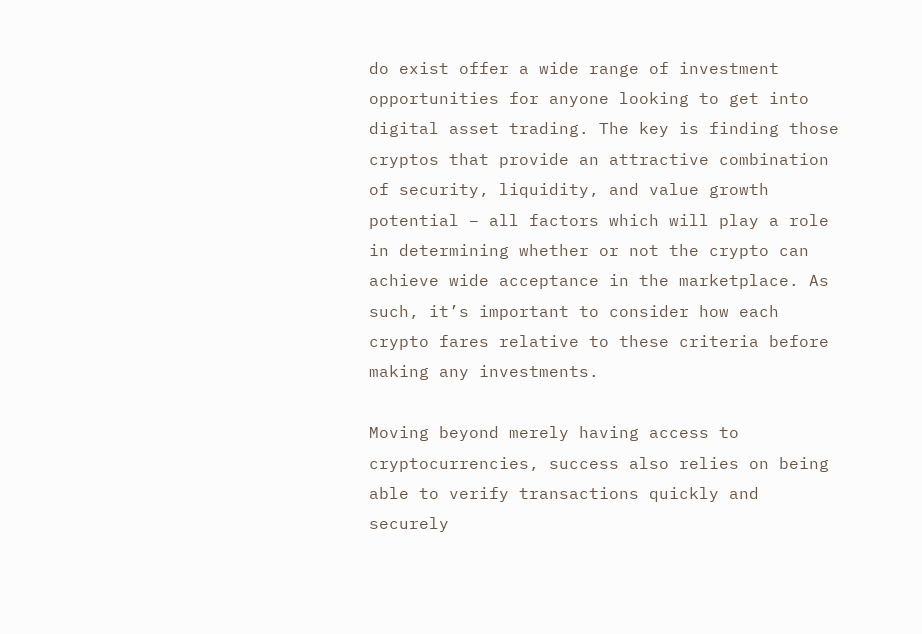do exist offer a wide range of investment opportunities for anyone looking to get into digital asset trading. The key is finding those cryptos that provide an attractive combination of security, liquidity, and value growth potential – all factors which will play a role in determining whether or not the crypto can achieve wide acceptance in the marketplace. As such, it’s important to consider how each crypto fares relative to these criteria before making any investments.

Moving beyond merely having access to cryptocurrencies, success also relies on being able to verify transactions quickly and securely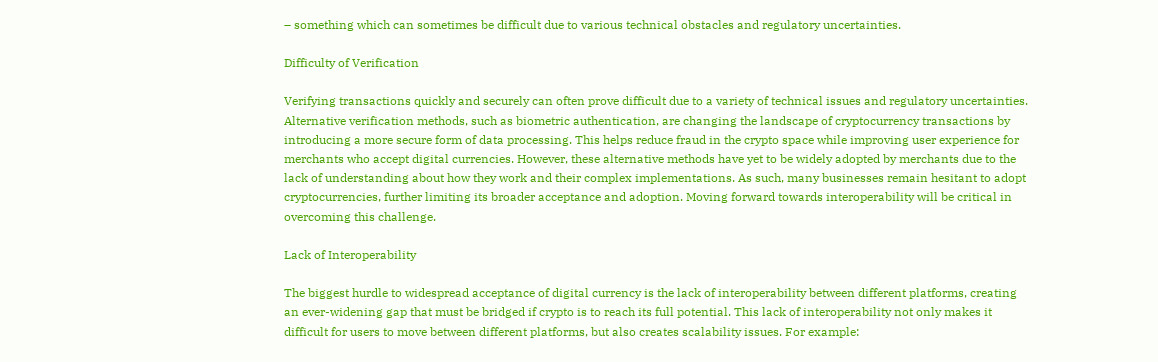– something which can sometimes be difficult due to various technical obstacles and regulatory uncertainties.

Difficulty of Verification

Verifying transactions quickly and securely can often prove difficult due to a variety of technical issues and regulatory uncertainties. Alternative verification methods, such as biometric authentication, are changing the landscape of cryptocurrency transactions by introducing a more secure form of data processing. This helps reduce fraud in the crypto space while improving user experience for merchants who accept digital currencies. However, these alternative methods have yet to be widely adopted by merchants due to the lack of understanding about how they work and their complex implementations. As such, many businesses remain hesitant to adopt cryptocurrencies, further limiting its broader acceptance and adoption. Moving forward towards interoperability will be critical in overcoming this challenge.

Lack of Interoperability

The biggest hurdle to widespread acceptance of digital currency is the lack of interoperability between different platforms, creating an ever-widening gap that must be bridged if crypto is to reach its full potential. This lack of interoperability not only makes it difficult for users to move between different platforms, but also creates scalability issues. For example: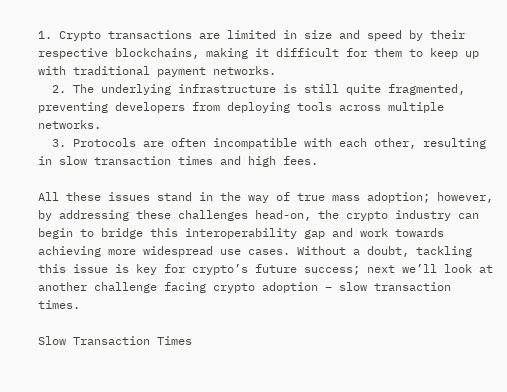1. Crypto transactions are limited in size and speed by their respective blockchains, making it difficult for them to keep up with traditional payment networks.
  2. The underlying infrastructure is still quite fragmented, preventing developers from deploying tools across multiple networks.
  3. Protocols are often incompatible with each other, resulting in slow transaction times and high fees.

All these issues stand in the way of true mass adoption; however, by addressing these challenges head-on, the crypto industry can begin to bridge this interoperability gap and work towards achieving more widespread use cases. Without a doubt, tackling this issue is key for crypto’s future success; next we’ll look at another challenge facing crypto adoption – slow transaction times.

Slow Transaction Times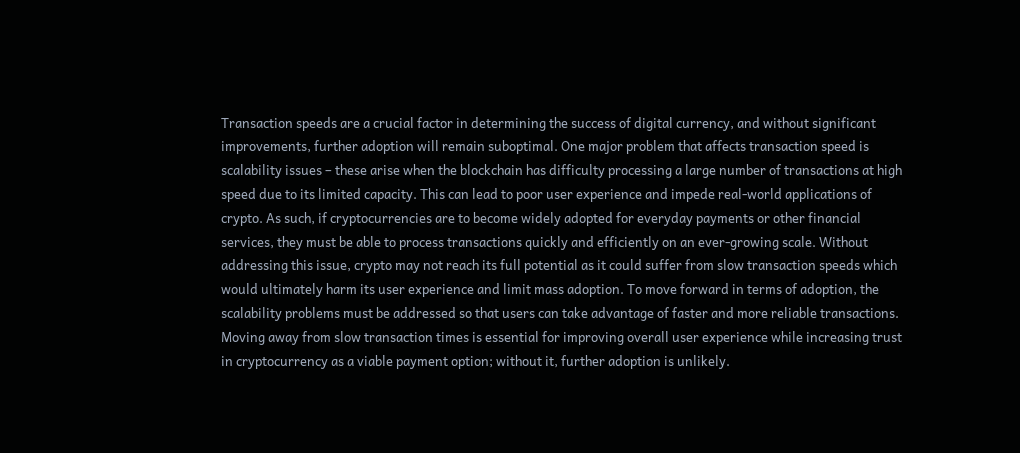Transaction speeds are a crucial factor in determining the success of digital currency, and without significant improvements, further adoption will remain suboptimal. One major problem that affects transaction speed is scalability issues – these arise when the blockchain has difficulty processing a large number of transactions at high speed due to its limited capacity. This can lead to poor user experience and impede real-world applications of crypto. As such, if cryptocurrencies are to become widely adopted for everyday payments or other financial services, they must be able to process transactions quickly and efficiently on an ever-growing scale. Without addressing this issue, crypto may not reach its full potential as it could suffer from slow transaction speeds which would ultimately harm its user experience and limit mass adoption. To move forward in terms of adoption, the scalability problems must be addressed so that users can take advantage of faster and more reliable transactions. Moving away from slow transaction times is essential for improving overall user experience while increasing trust in cryptocurrency as a viable payment option; without it, further adoption is unlikely.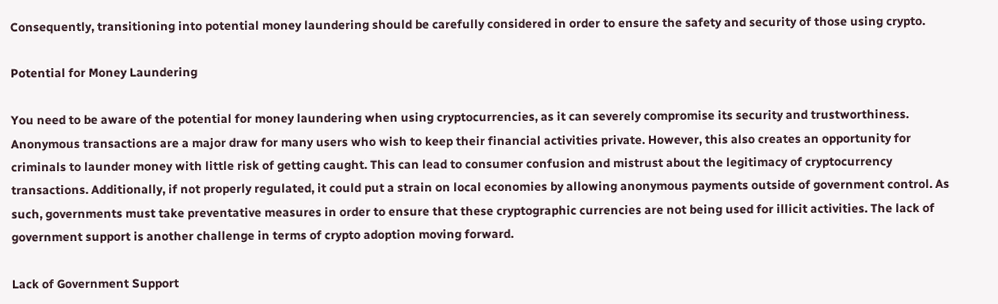Consequently, transitioning into potential money laundering should be carefully considered in order to ensure the safety and security of those using crypto.

Potential for Money Laundering

You need to be aware of the potential for money laundering when using cryptocurrencies, as it can severely compromise its security and trustworthiness. Anonymous transactions are a major draw for many users who wish to keep their financial activities private. However, this also creates an opportunity for criminals to launder money with little risk of getting caught. This can lead to consumer confusion and mistrust about the legitimacy of cryptocurrency transactions. Additionally, if not properly regulated, it could put a strain on local economies by allowing anonymous payments outside of government control. As such, governments must take preventative measures in order to ensure that these cryptographic currencies are not being used for illicit activities. The lack of government support is another challenge in terms of crypto adoption moving forward.

Lack of Government Support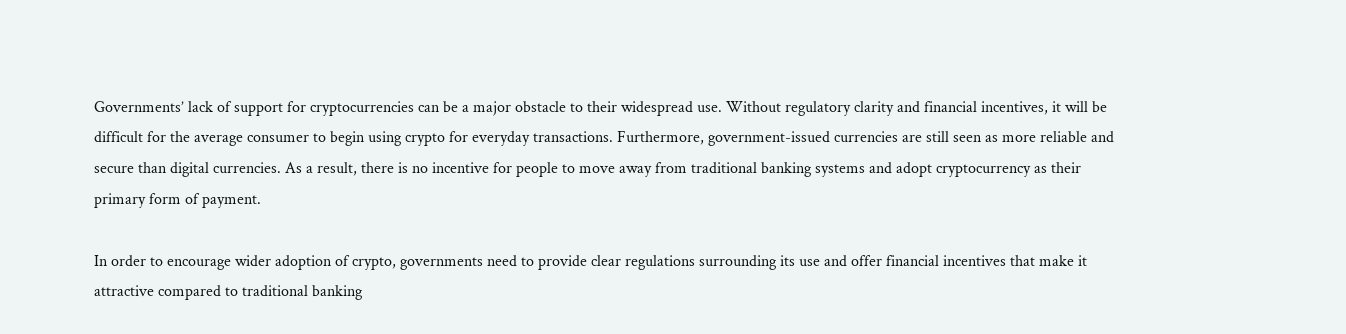Governments’ lack of support for cryptocurrencies can be a major obstacle to their widespread use. Without regulatory clarity and financial incentives, it will be difficult for the average consumer to begin using crypto for everyday transactions. Furthermore, government-issued currencies are still seen as more reliable and secure than digital currencies. As a result, there is no incentive for people to move away from traditional banking systems and adopt cryptocurrency as their primary form of payment.

In order to encourage wider adoption of crypto, governments need to provide clear regulations surrounding its use and offer financial incentives that make it attractive compared to traditional banking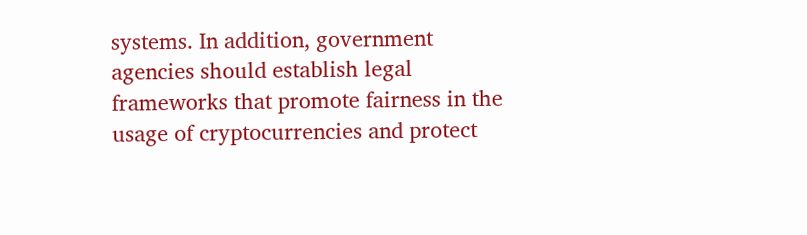systems. In addition, government agencies should establish legal frameworks that promote fairness in the usage of cryptocurrencies and protect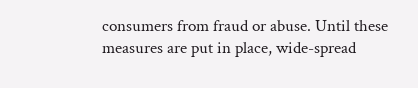consumers from fraud or abuse. Until these measures are put in place, wide-spread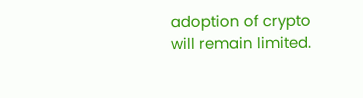adoption of crypto will remain limited.